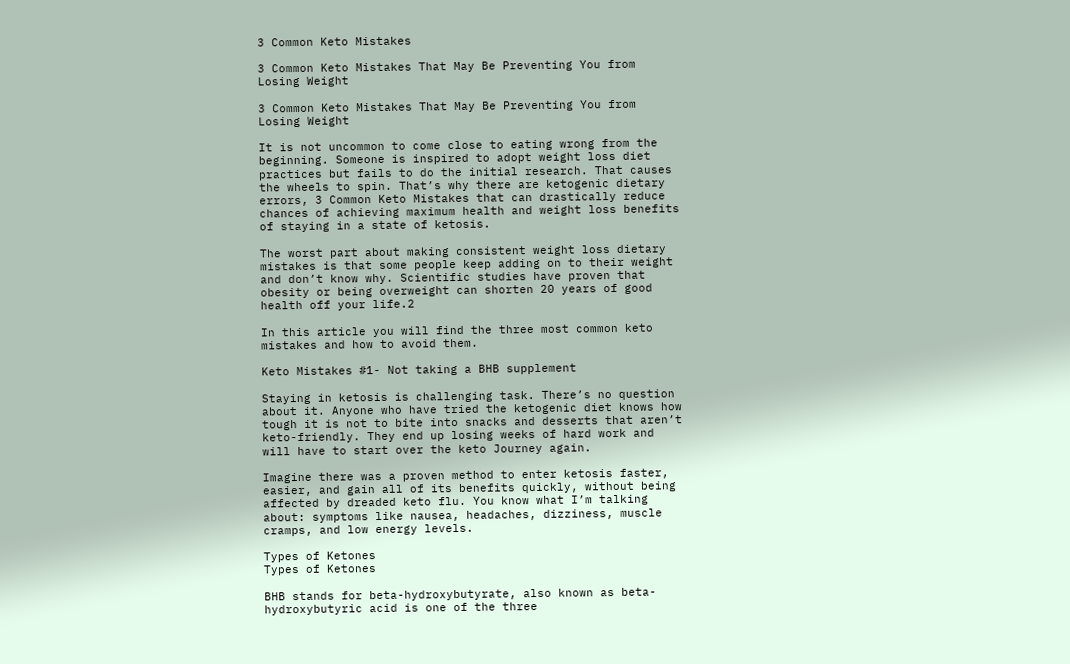3 Common Keto Mistakes

3 Common Keto Mistakes That May Be Preventing You from Losing Weight

3 Common Keto Mistakes That May Be Preventing You from Losing Weight

It is not uncommon to come close to eating wrong from the beginning. Someone is inspired to adopt weight loss diet practices but fails to do the initial research. That causes the wheels to spin. That’s why there are ketogenic dietary errors, 3 Common Keto Mistakes that can drastically reduce chances of achieving maximum health and weight loss benefits of staying in a state of ketosis.

The worst part about making consistent weight loss dietary mistakes is that some people keep adding on to their weight and don’t know why. Scientific studies have proven that obesity or being overweight can shorten 20 years of good health off your life.2

In this article you will find the three most common keto mistakes and how to avoid them.

Keto Mistakes #1- Not taking a BHB supplement

Staying in ketosis is challenging task. There’s no question about it. Anyone who have tried the ketogenic diet knows how tough it is not to bite into snacks and desserts that aren’t keto-friendly. They end up losing weeks of hard work and will have to start over the keto Journey again.

Imagine there was a proven method to enter ketosis faster, easier, and gain all of its benefits quickly, without being affected by dreaded keto flu. You know what I’m talking about: symptoms like nausea, headaches, dizziness, muscle cramps, and low energy levels.

Types of Ketones
Types of Ketones

BHB stands for beta-hydroxybutyrate, also known as beta-hydroxybutyric acid is one of the three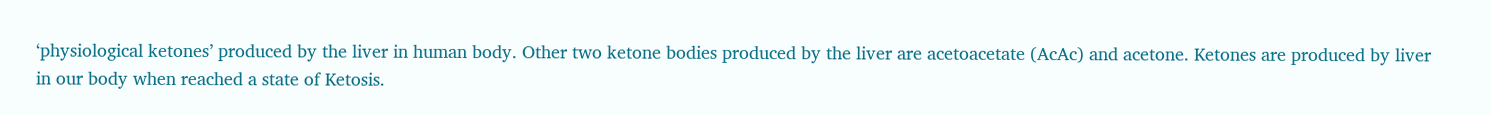‘physiological ketones’ produced by the liver in human body. Other two ketone bodies produced by the liver are acetoacetate (AcAc) and acetone. Ketones are produced by liver in our body when reached a state of Ketosis.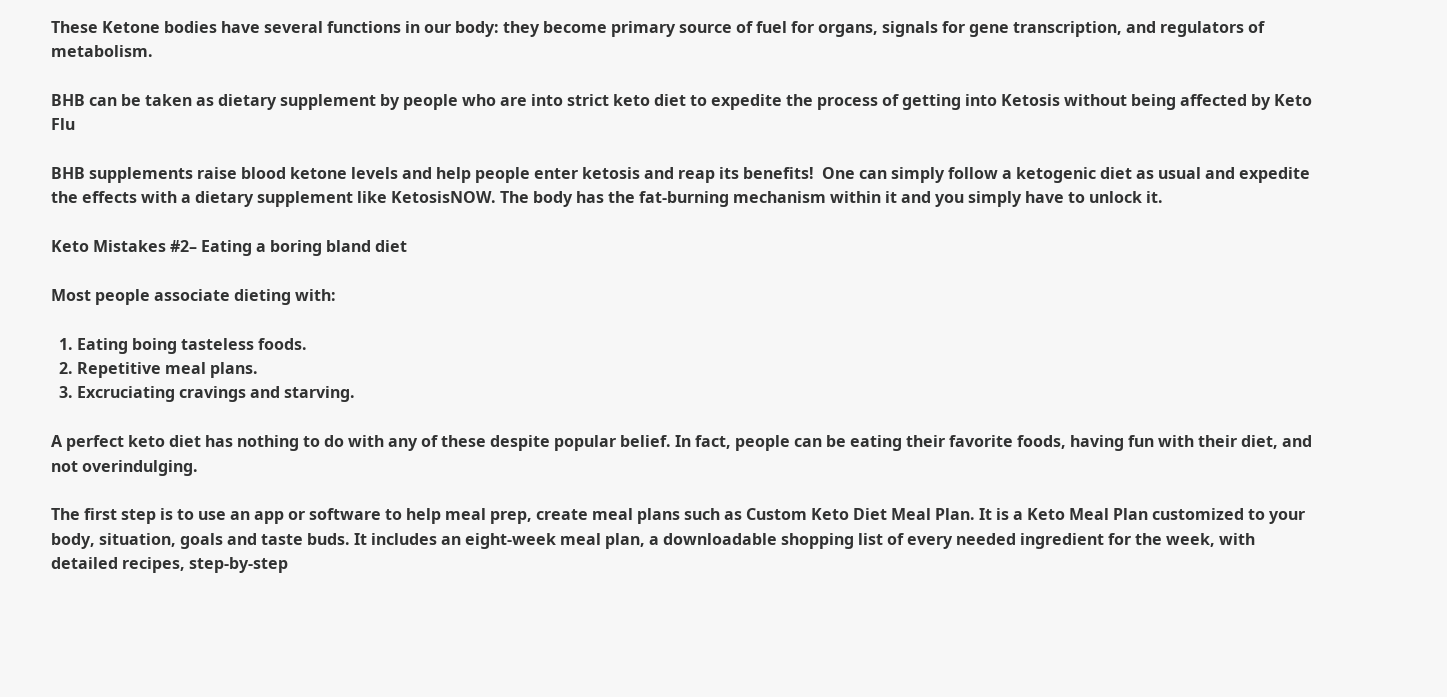These Ketone bodies have several functions in our body: they become primary source of fuel for organs, signals for gene transcription, and regulators of metabolism.

BHB can be taken as dietary supplement by people who are into strict keto diet to expedite the process of getting into Ketosis without being affected by Keto Flu

BHB supplements raise blood ketone levels and help people enter ketosis and reap its benefits!  One can simply follow a ketogenic diet as usual and expedite the effects with a dietary supplement like KetosisNOW. The body has the fat-burning mechanism within it and you simply have to unlock it.

Keto Mistakes #2– Eating a boring bland diet

Most people associate dieting with:

  1. Eating boing tasteless foods.
  2. Repetitive meal plans.
  3. Excruciating cravings and starving.

A perfect keto diet has nothing to do with any of these despite popular belief. In fact, people can be eating their favorite foods, having fun with their diet, and not overindulging.

The first step is to use an app or software to help meal prep, create meal plans such as Custom Keto Diet Meal Plan. It is a Keto Meal Plan customized to your body, situation, goals and taste buds. It includes an eight-week meal plan, a downloadable shopping list of every needed ingredient for the week, with detailed recipes, step-by-step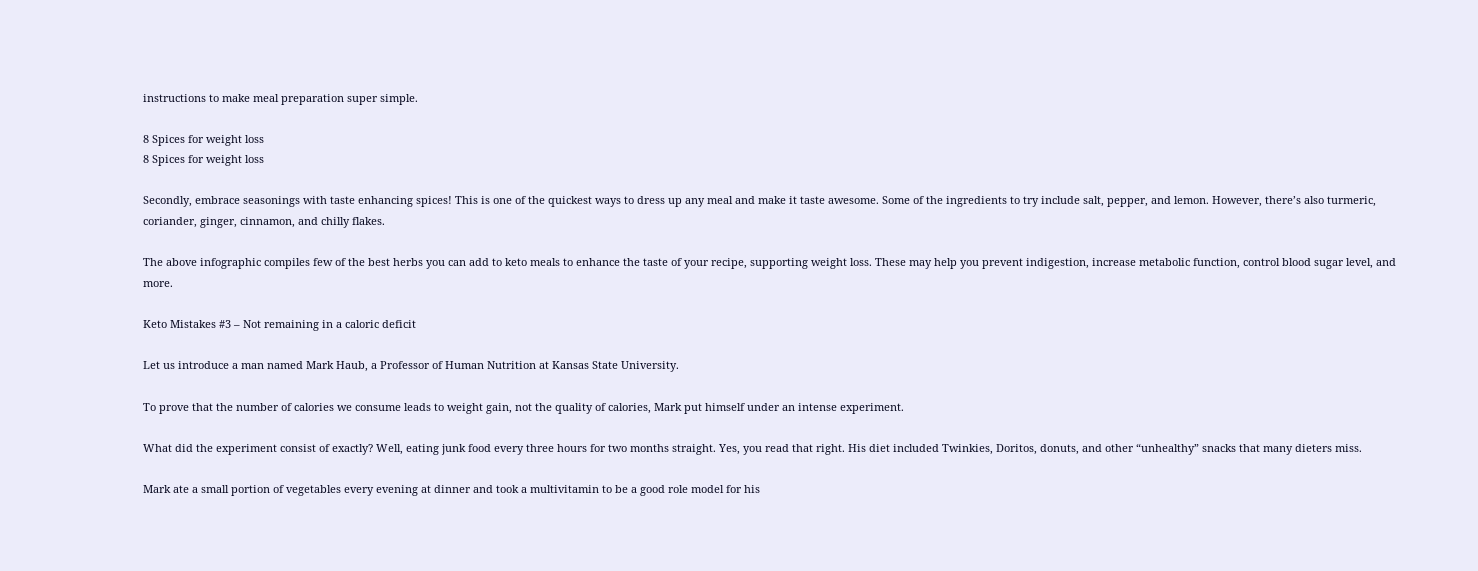instructions to make meal preparation super simple.

8 Spices for weight loss
8 Spices for weight loss

Secondly, embrace seasonings with taste enhancing spices! This is one of the quickest ways to dress up any meal and make it taste awesome. Some of the ingredients to try include salt, pepper, and lemon. However, there’s also turmeric, coriander, ginger, cinnamon, and chilly flakes.

The above infographic compiles few of the best herbs you can add to keto meals to enhance the taste of your recipe, supporting weight loss. These may help you prevent indigestion, increase metabolic function, control blood sugar level, and more.

Keto Mistakes #3 – Not remaining in a caloric deficit

Let us introduce a man named Mark Haub, a Professor of Human Nutrition at Kansas State University.

To prove that the number of calories we consume leads to weight gain, not the quality of calories, Mark put himself under an intense experiment.

What did the experiment consist of exactly? Well, eating junk food every three hours for two months straight. Yes, you read that right. His diet included Twinkies, Doritos, donuts, and other “unhealthy” snacks that many dieters miss.

Mark ate a small portion of vegetables every evening at dinner and took a multivitamin to be a good role model for his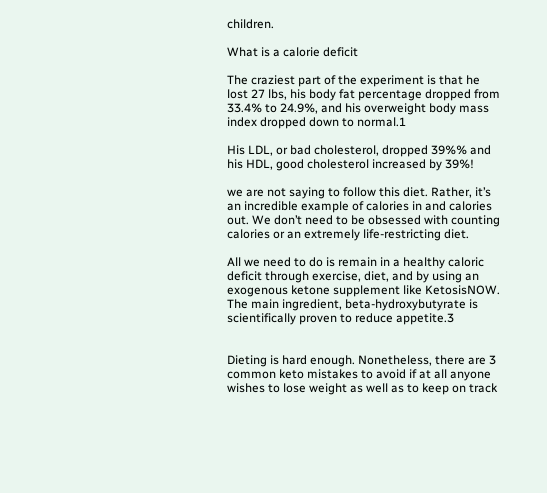children.

What is a calorie deficit

The craziest part of the experiment is that he lost 27 lbs, his body fat percentage dropped from 33.4% to 24.9%, and his overweight body mass index dropped down to normal.1

His LDL, or bad cholesterol, dropped 39%% and his HDL, good cholesterol increased by 39%!

we are not saying to follow this diet. Rather, it’s an incredible example of calories in and calories out. We don’t need to be obsessed with counting calories or an extremely life-restricting diet.

All we need to do is remain in a healthy caloric deficit through exercise, diet, and by using an exogenous ketone supplement like KetosisNOW. The main ingredient, beta-hydroxybutyrate is scientifically proven to reduce appetite.3


Dieting is hard enough. Nonetheless, there are 3 common keto mistakes to avoid if at all anyone wishes to lose weight as well as to keep on track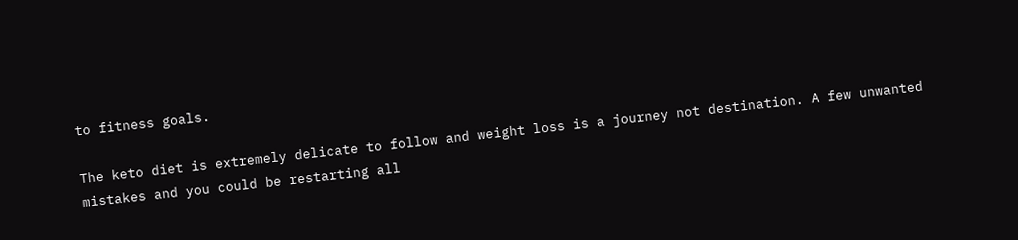to fitness goals.

The keto diet is extremely delicate to follow and weight loss is a journey not destination. A few unwanted mistakes and you could be restarting all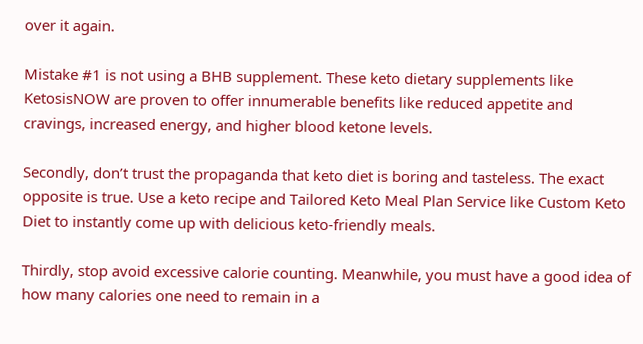over it again.

Mistake #1 is not using a BHB supplement. These keto dietary supplements like KetosisNOW are proven to offer innumerable benefits like reduced appetite and cravings, increased energy, and higher blood ketone levels.

Secondly, don’t trust the propaganda that keto diet is boring and tasteless. The exact opposite is true. Use a keto recipe and Tailored Keto Meal Plan Service like Custom Keto Diet to instantly come up with delicious keto-friendly meals.

Thirdly, stop avoid excessive calorie counting. Meanwhile, you must have a good idea of how many calories one need to remain in a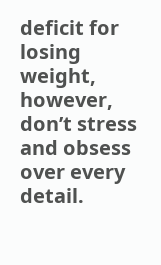deficit for losing weight, however, don’t stress and obsess over every detail.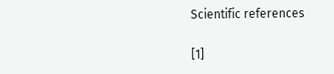Scientific references

[1]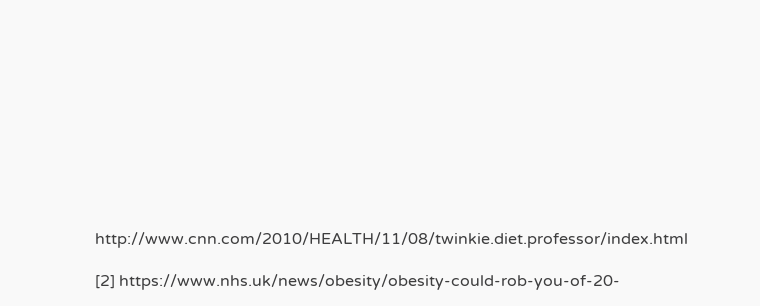http://www.cnn.com/2010/HEALTH/11/08/twinkie.diet.professor/index.html

[2] https://www.nhs.uk/news/obesity/obesity-could-rob-you-of-20-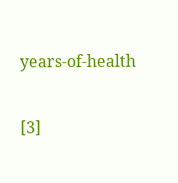years-of-health

[3]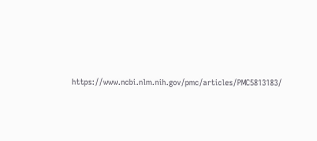https://www.ncbi.nlm.nih.gov/pmc/articles/PMC5813183/